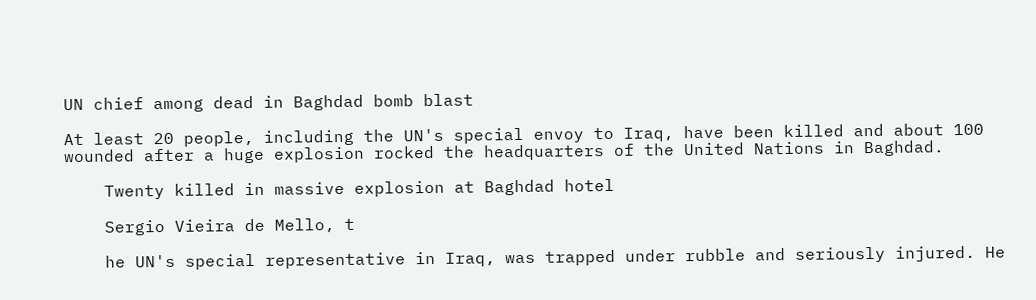UN chief among dead in Baghdad bomb blast

At least 20 people, including the UN's special envoy to Iraq, have been killed and about 100 wounded after a huge explosion rocked the headquarters of the United Nations in Baghdad.

    Twenty killed in massive explosion at Baghdad hotel

    Sergio Vieira de Mello, t

    he UN's special representative in Iraq, was trapped under rubble and seriously injured. He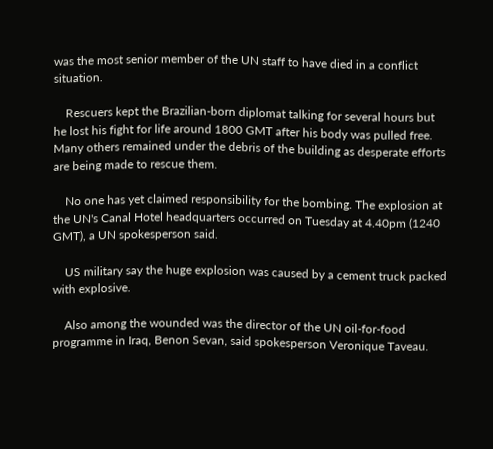was the most senior member of the UN staff to have died in a conflict situation.

    Rescuers kept the Brazilian-born diplomat talking for several hours but he lost his fight for life around 1800 GMT after his body was pulled free. Many others remained under the debris of the building as desperate efforts are being made to rescue them.

    No one has yet claimed responsibility for the bombing. The explosion at the UN's Canal Hotel headquarters occurred on Tuesday at 4.40pm (1240 GMT), a UN spokesperson said.

    US military say the huge explosion was caused by a cement truck packed with explosive.

    Also among the wounded was the director of the UN oil-for-food programme in Iraq, Benon Sevan, said spokesperson Veronique Taveau.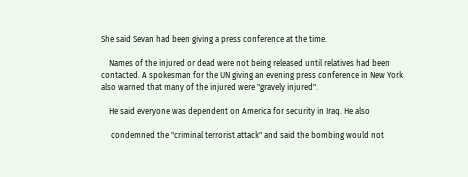She said Sevan had been giving a press conference at the time.

    Names of the injured or dead were not being released until relatives had been contacted. A spokesman for the UN giving an evening press conference in New York also warned that many of the injured were "gravely injured".

    He said everyone was dependent on America for security in Iraq. He also

     condemned the "criminal terrorist attack" and said the bombing would not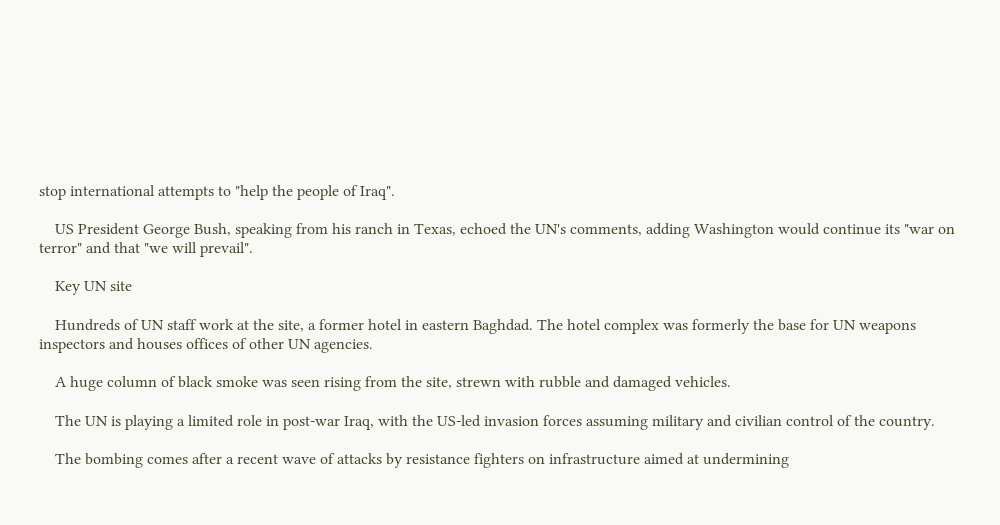stop international attempts to "help the people of Iraq".

    US President George Bush, speaking from his ranch in Texas, echoed the UN's comments, adding Washington would continue its "war on terror" and that "we will prevail".

    Key UN site

    Hundreds of UN staff work at the site, a former hotel in eastern Baghdad. The hotel complex was formerly the base for UN weapons inspectors and houses offices of other UN agencies.

    A huge column of black smoke was seen rising from the site, strewn with rubble and damaged vehicles.

    The UN is playing a limited role in post-war Iraq, with the US-led invasion forces assuming military and civilian control of the country.

    The bombing comes after a recent wave of attacks by resistance fighters on infrastructure aimed at undermining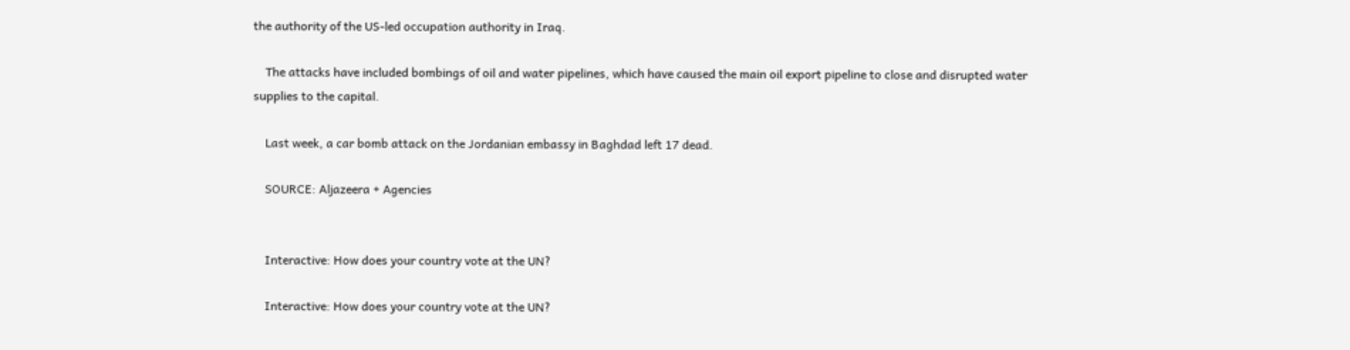the authority of the US-led occupation authority in Iraq.

    The attacks have included bombings of oil and water pipelines, which have caused the main oil export pipeline to close and disrupted water supplies to the capital.

    Last week, a car bomb attack on the Jordanian embassy in Baghdad left 17 dead.

    SOURCE: Aljazeera + Agencies


    Interactive: How does your country vote at the UN?

    Interactive: How does your country vote at the UN?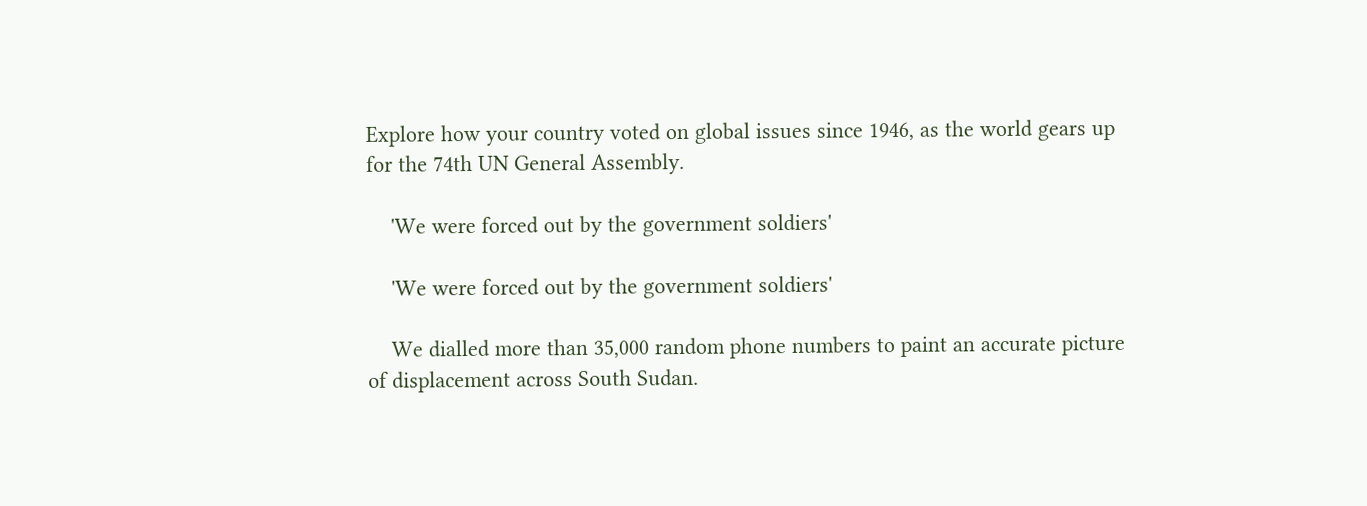Explore how your country voted on global issues since 1946, as the world gears up for the 74th UN General Assembly.

    'We were forced out by the government soldiers'

    'We were forced out by the government soldiers'

    We dialled more than 35,000 random phone numbers to paint an accurate picture of displacement across South Sudan.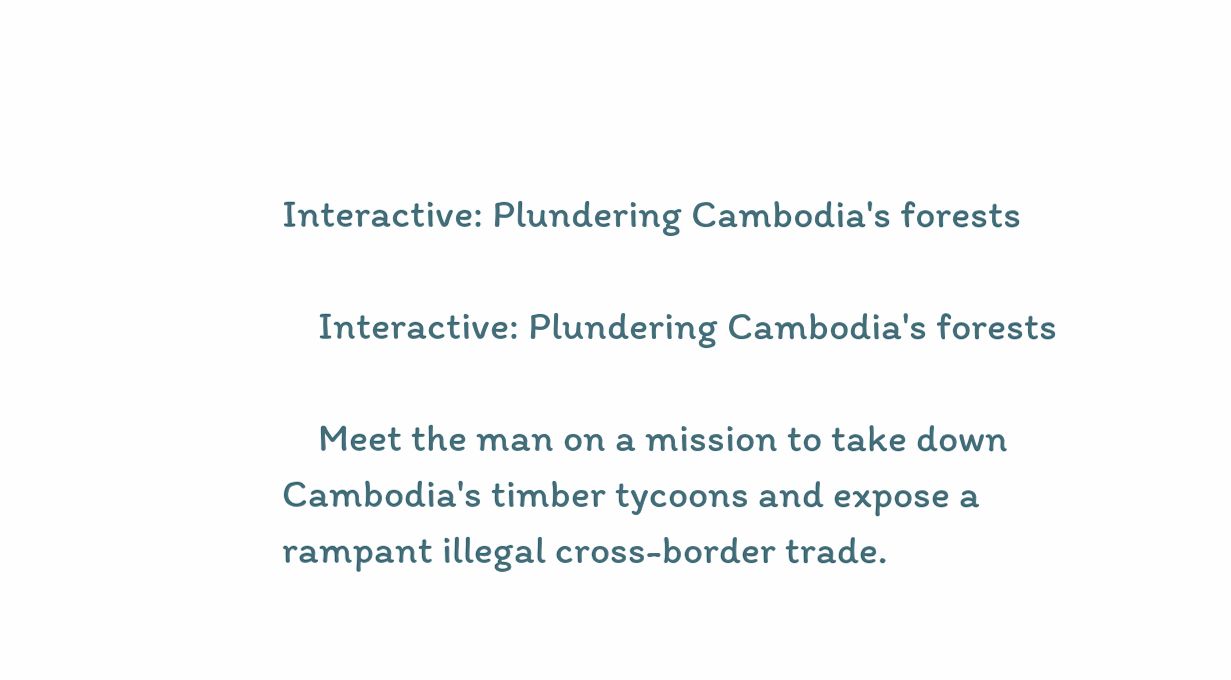Interactive: Plundering Cambodia's forests

    Interactive: Plundering Cambodia's forests

    Meet the man on a mission to take down Cambodia's timber tycoons and expose a rampant illegal cross-border trade.